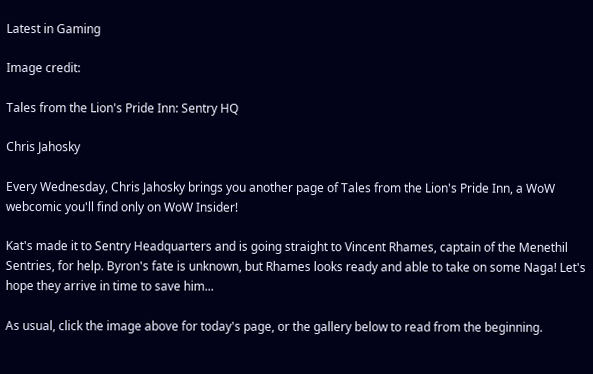Latest in Gaming

Image credit:

Tales from the Lion's Pride Inn: Sentry HQ

Chris Jahosky

Every Wednesday, Chris Jahosky brings you another page of Tales from the Lion's Pride Inn, a WoW webcomic you'll find only on WoW Insider!

Kat's made it to Sentry Headquarters and is going straight to Vincent Rhames, captain of the Menethil Sentries, for help. Byron's fate is unknown, but Rhames looks ready and able to take on some Naga! Let's hope they arrive in time to save him...

As usual, click the image above for today's page, or the gallery below to read from the beginning.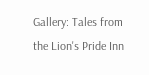Gallery: Tales from the Lion's Pride Inn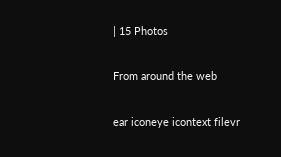| 15 Photos

From around the web

ear iconeye icontext filevr